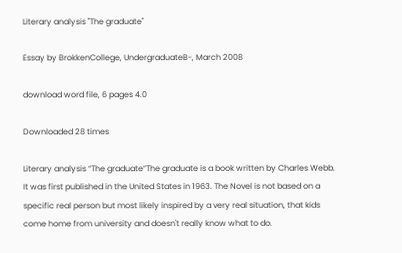Literary analysis "The graduate"

Essay by BrokkenCollege, UndergraduateB-, March 2008

download word file, 6 pages 4.0

Downloaded 28 times

Literary analysis “The graduate”The graduate is a book written by Charles Webb. It was first published in the United States in 1963. The Novel is not based on a specific real person but most likely inspired by a very real situation, that kids come home from university and doesn't really know what to do.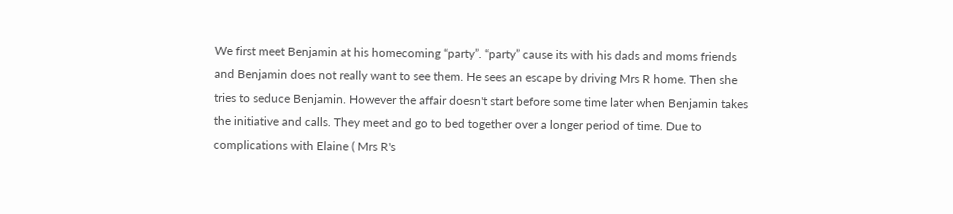We first meet Benjamin at his homecoming “party”. “party” cause its with his dads and moms friends and Benjamin does not really want to see them. He sees an escape by driving Mrs R home. Then she tries to seduce Benjamin. However the affair doesn't start before some time later when Benjamin takes the initiative and calls. They meet and go to bed together over a longer period of time. Due to complications with Elaine ( Mrs R's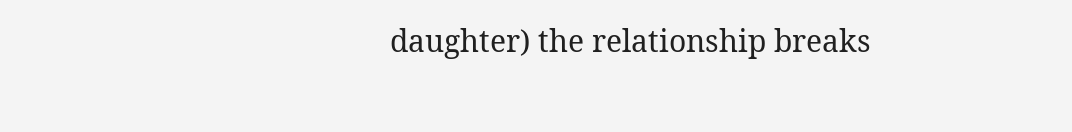daughter) the relationship breaks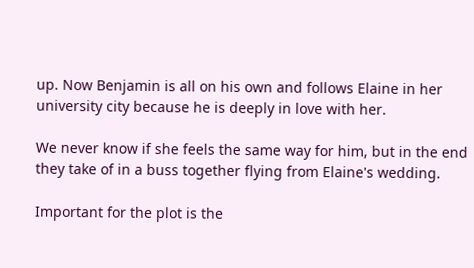up. Now Benjamin is all on his own and follows Elaine in her university city because he is deeply in love with her.

We never know if she feels the same way for him, but in the end they take of in a buss together flying from Elaine's wedding.

Important for the plot is the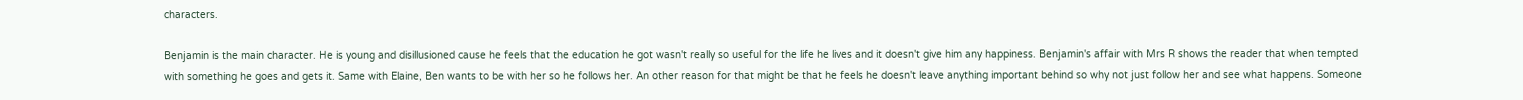characters.

Benjamin is the main character. He is young and disillusioned cause he feels that the education he got wasn't really so useful for the life he lives and it doesn't give him any happiness. Benjamin's affair with Mrs R shows the reader that when tempted with something he goes and gets it. Same with Elaine, Ben wants to be with her so he follows her. An other reason for that might be that he feels he doesn't leave anything important behind so why not just follow her and see what happens. Someone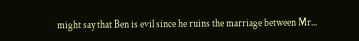might say that Ben is evil since he ruins the marriage between Mr...